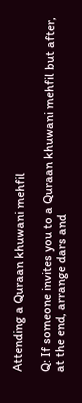Attending a Quraan khuwani mehfil

Q: If someone invites you to a Quraan khuwani mehfil but after, at the end, arrange dars and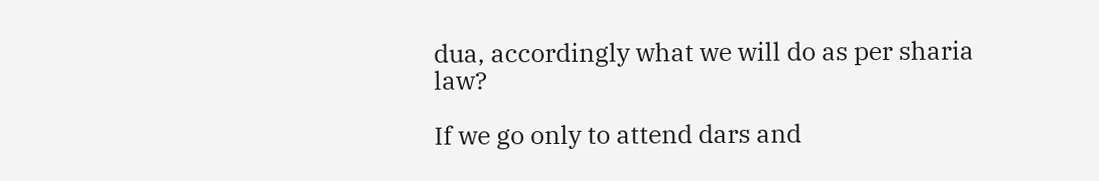dua, accordingly what we will do as per sharia law?

If we go only to attend dars and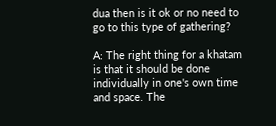dua then is it ok or no need to go to this type of gathering?

A: The right thing for a khatam is that it should be done individually in one's own time and space. The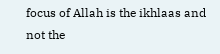focus of Allah is the ikhlaas and not the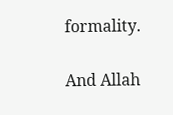formality.

And Allah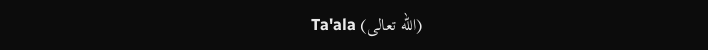Ta'ala (الله تعالى)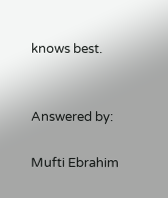knows best.


Answered by:

Mufti Ebrahim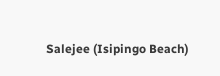Salejee (Isipingo Beach)